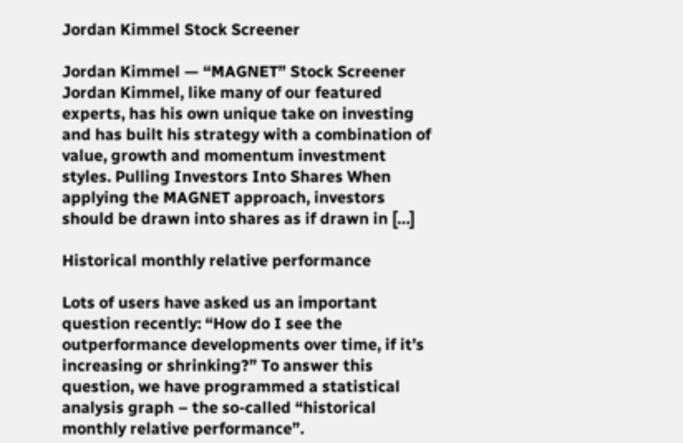Jordan Kimmel Stock Screener

Jordan Kimmel — “MAGNET” Stock Screener Jordan Kimmel, like many of our featured experts, has his own unique take on investing and has built his strategy with a combination of value, growth and momentum investment styles. Pulling Investors Into Shares When applying the MAGNET approach, investors should be drawn into shares as if drawn in […]

Historical monthly relative performance

Lots of users have asked us an important question recently: “How do I see the outperformance developments over time, if it’s increasing or shrinking?” To answer this question, we have programmed a statistical analysis graph – the so-called “historical monthly relative performance”.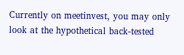Currently on meetinvest, you may only look at the hypothetical back-tested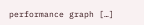performance graph […]